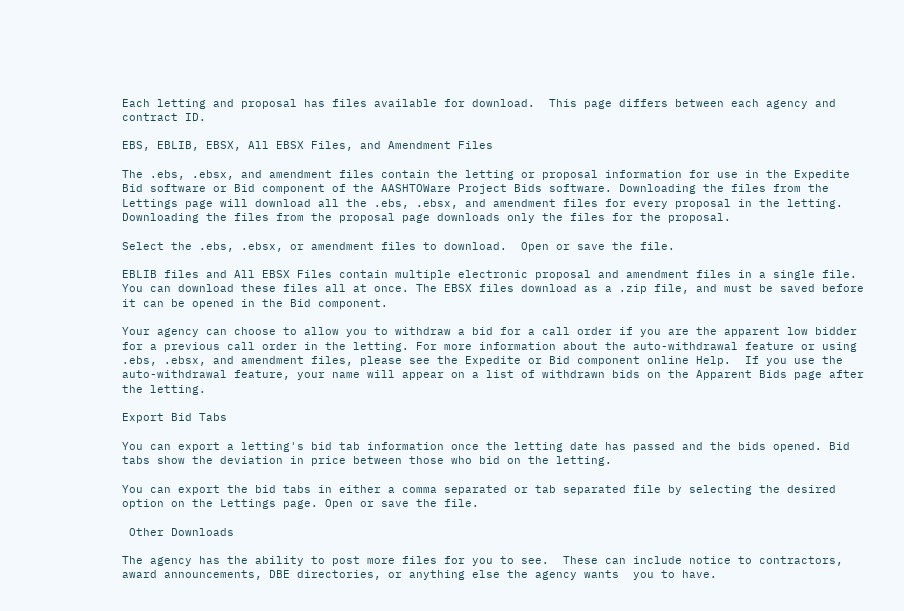Each letting and proposal has files available for download.  This page differs between each agency and contract ID.

EBS, EBLIB, EBSX, All EBSX Files, and Amendment Files

The .ebs, .ebsx, and amendment files contain the letting or proposal information for use in the Expedite Bid software or Bid component of the AASHTOWare Project Bids software. Downloading the files from the Lettings page will download all the .ebs, .ebsx, and amendment files for every proposal in the letting.  Downloading the files from the proposal page downloads only the files for the proposal.

Select the .ebs, .ebsx, or amendment files to download.  Open or save the file.

EBLIB files and All EBSX Files contain multiple electronic proposal and amendment files in a single file.  You can download these files all at once. The EBSX files download as a .zip file, and must be saved before it can be opened in the Bid component.

Your agency can choose to allow you to withdraw a bid for a call order if you are the apparent low bidder for a previous call order in the letting. For more information about the auto-withdrawal feature or using .ebs, .ebsx, and amendment files, please see the Expedite or Bid component online Help.  If you use the auto-withdrawal feature, your name will appear on a list of withdrawn bids on the Apparent Bids page after the letting.

Export Bid Tabs

You can export a letting's bid tab information once the letting date has passed and the bids opened. Bid tabs show the deviation in price between those who bid on the letting.

You can export the bid tabs in either a comma separated or tab separated file by selecting the desired option on the Lettings page. Open or save the file.

 Other Downloads

The agency has the ability to post more files for you to see.  These can include notice to contractors, award announcements, DBE directories, or anything else the agency wants  you to have.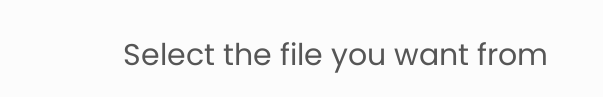Select the file you want from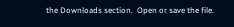the Downloads section.  Open or save the file.